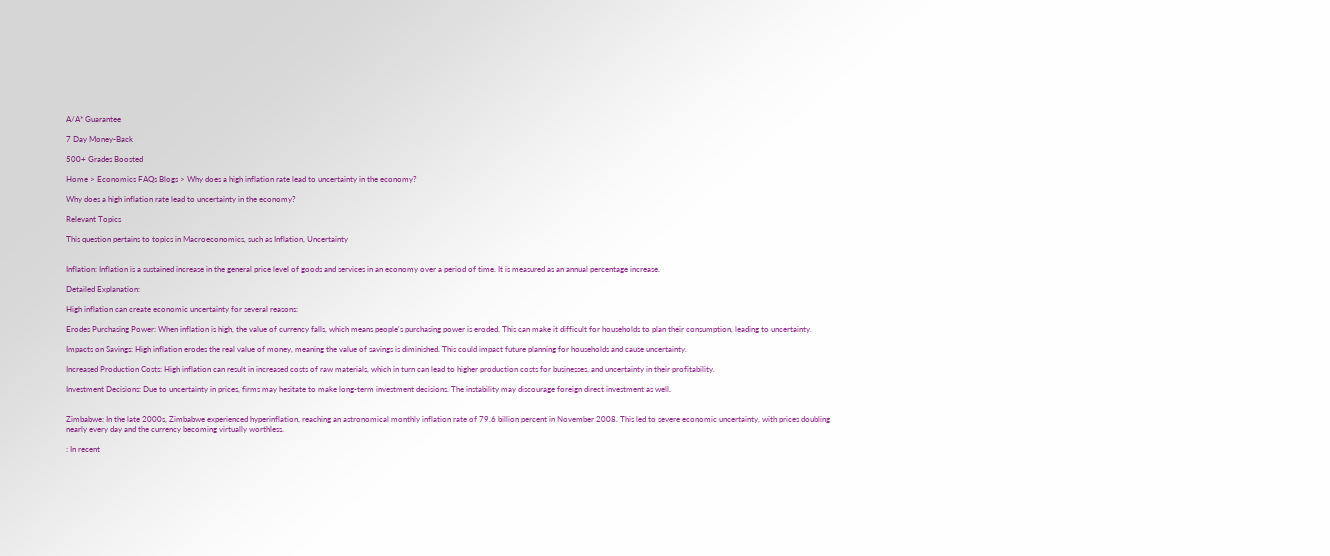A/A* Guarantee

7 Day Money-Back

500+ Grades Boosted

Home > Economics FAQs Blogs > Why does a high inflation rate lead to uncertainty in the economy?

Why does a high inflation rate lead to uncertainty in the economy?

Relevant Topics

This question pertains to topics in Macroeconomics, such as Inflation, Uncertainty


Inflation: Inflation is a sustained increase in the general price level of goods and services in an economy over a period of time. It is measured as an annual percentage increase.

Detailed Explanation:

High inflation can create economic uncertainty for several reasons:

Erodes Purchasing Power: When inflation is high, the value of currency falls, which means people's purchasing power is eroded. This can make it difficult for households to plan their consumption, leading to uncertainty.

Impacts on Savings: High inflation erodes the real value of money, meaning the value of savings is diminished. This could impact future planning for households and cause uncertainty.

Increased Production Costs: High inflation can result in increased costs of raw materials, which in turn can lead to higher production costs for businesses, and uncertainty in their profitability.

Investment Decisions: Due to uncertainty in prices, firms may hesitate to make long-term investment decisions. The instability may discourage foreign direct investment as well.


Zimbabwe: In the late 2000s, Zimbabwe experienced hyperinflation, reaching an astronomical monthly inflation rate of 79.6 billion percent in November 2008. This led to severe economic uncertainty, with prices doubling nearly every day and the currency becoming virtually worthless.

: In recent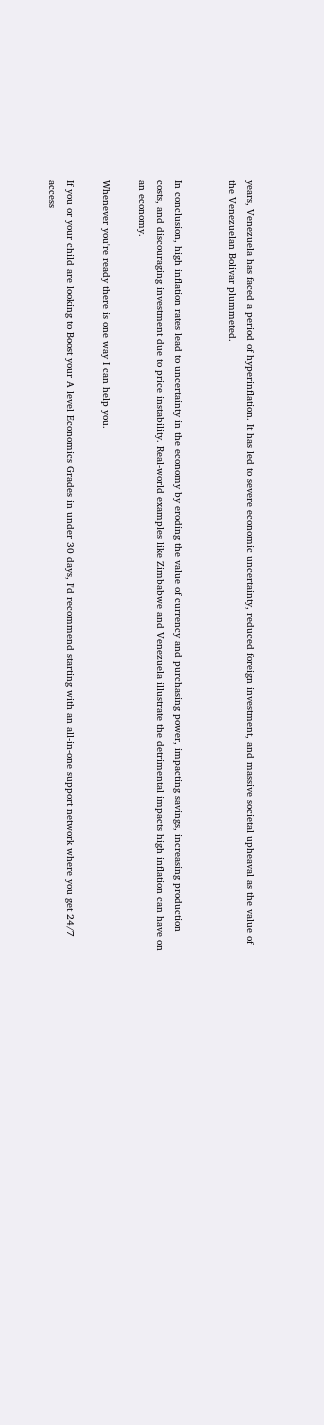years, Venezuela has faced a period of hyperinflation. It has led to severe economic uncertainty, reduced foreign investment, and massive societal upheaval as the value of the Venezuelan Bolivar plummeted.


In conclusion, high inflation rates lead to uncertainty in the economy by eroding the value of currency and purchasing power, impacting savings, increasing production costs, and discouraging investment due to price instability. Real-world examples like Zimbabwe and Venezuela illustrate the detrimental impacts high inflation can have on an economy.

Whenever you're ready there is one way I can help you.

If you or your child are looking to Boost your A level Economics Grades in under 30 days, I'd recommend starting with an all-in-one support network where you get 24/7 access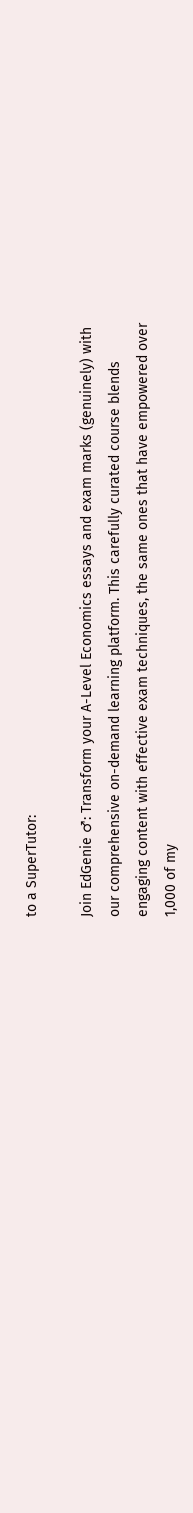to a SuperTutor:

Join EdGenie ♂: Transform your A-Level Economics essays and exam marks (genuinely) with our comprehensive on-demand learning platform. This carefully curated course blends engaging content with effective exam techniques, the same ones that have empowered over 1,000 of my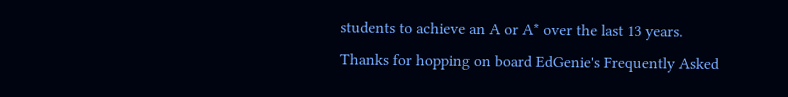students to achieve an A or A* over the last 13 years.
Thanks for hopping on board EdGenie's Frequently Asked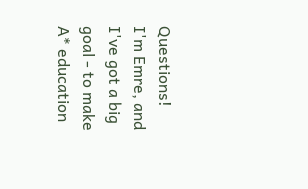Questions!
I'm Emre, and I've got a big goal - to make A* education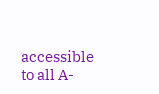accessible to all A-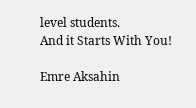level students.
And it Starts With You!

Emre Aksahin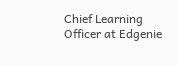Chief Learning Officer at Edgenie